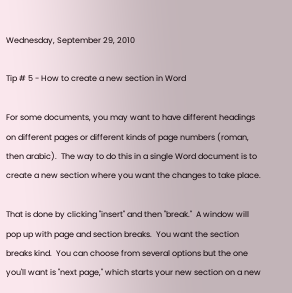Wednesday, September 29, 2010

Tip # 5 - How to create a new section in Word

For some documents, you may want to have different headings on different pages or different kinds of page numbers (roman, then arabic).  The way to do this in a single Word document is to create a new section where you want the changes to take place.

That is done by clicking "insert" and then "break."  A window will pop up with page and section breaks.  You want the section breaks kind.  You can choose from several options but the one you'll want is "next page," which starts your new section on a new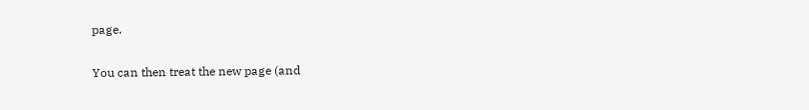page.

You can then treat the new page (and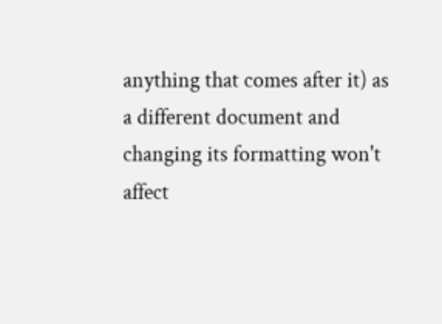anything that comes after it) as a different document and changing its formatting won't affect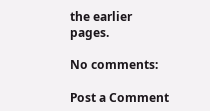the earlier pages.

No comments:

Post a Comment